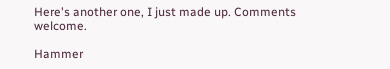Here's another one, I just made up. Comments welcome.

Hammer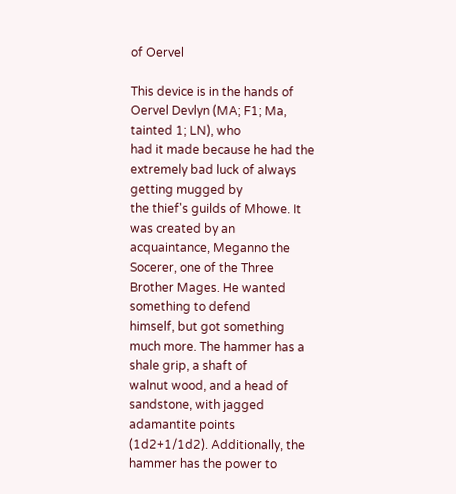of Oervel

This device is in the hands of Oervel Devlyn (MA; F1; Ma, tainted 1; LN), who
had it made because he had the extremely bad luck of always getting mugged by
the thief's guilds of Mhowe. It was created by an acquaintance, Meganno the
Socerer, one of the Three Brother Mages. He wanted something to defend
himself, but got something much more. The hammer has a shale grip, a shaft of
walnut wood, and a head of sandstone, with jagged adamantite points
(1d2+1/1d2). Additionally, the hammer has the power to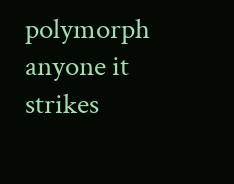polymorph anyone it
strikes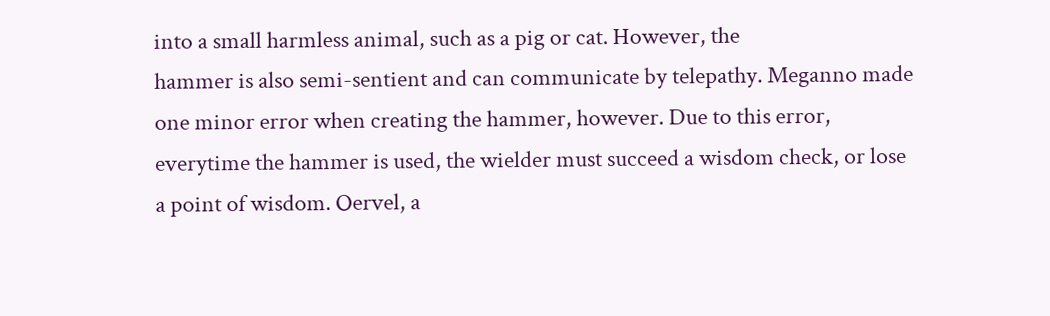into a small harmless animal, such as a pig or cat. However, the
hammer is also semi-sentient and can communicate by telepathy. Meganno made
one minor error when creating the hammer, however. Due to this error,
everytime the hammer is used, the wielder must succeed a wisdom check, or lose
a point of wisdom. Oervel, a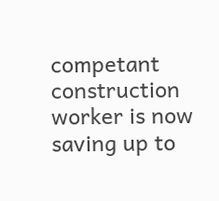competant construction worker is now saving up to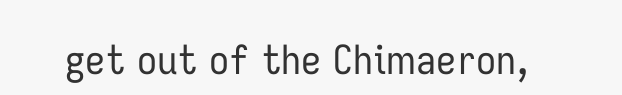get out of the Chimaeron,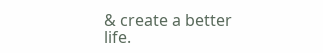& create a better life.